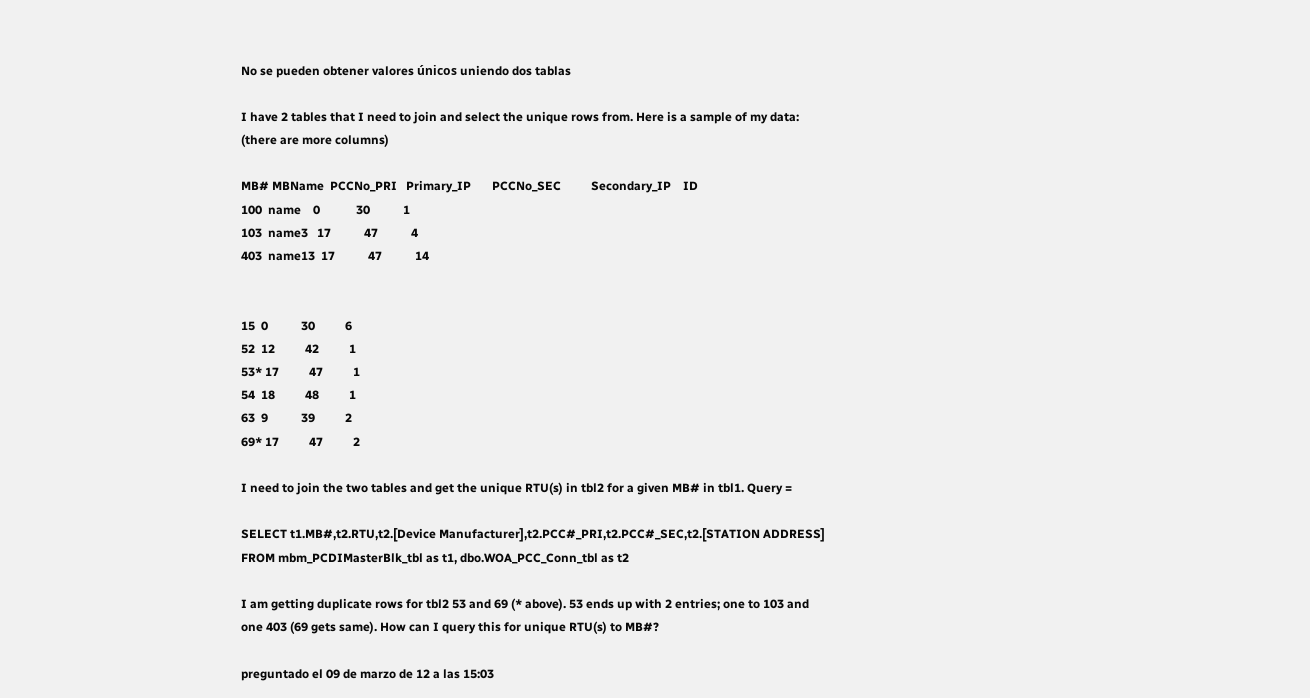No se pueden obtener valores únicos uniendo dos tablas

I have 2 tables that I need to join and select the unique rows from. Here is a sample of my data: (there are more columns)

MB# MBName  PCCNo_PRI   Primary_IP       PCCNo_SEC          Secondary_IP    ID
100  name    0            30           1
103  name3   17           47           4
403  name13  17           47           14


15  0           30          6
52  12          42          1
53* 17          47          1
54  18          48          1
63  9           39          2
69* 17          47          2

I need to join the two tables and get the unique RTU(s) in tbl2 for a given MB# in tbl1. Query =

SELECT t1.MB#,t2.RTU,t2.[Device Manufacturer],t2.PCC#_PRI,t2.PCC#_SEC,t2.[STATION ADDRESS]
FROM mbm_PCDIMasterBlk_tbl as t1, dbo.WOA_PCC_Conn_tbl as t2

I am getting duplicate rows for tbl2 53 and 69 (* above). 53 ends up with 2 entries; one to 103 and one 403 (69 gets same). How can I query this for unique RTU(s) to MB#?

preguntado el 09 de marzo de 12 a las 15:03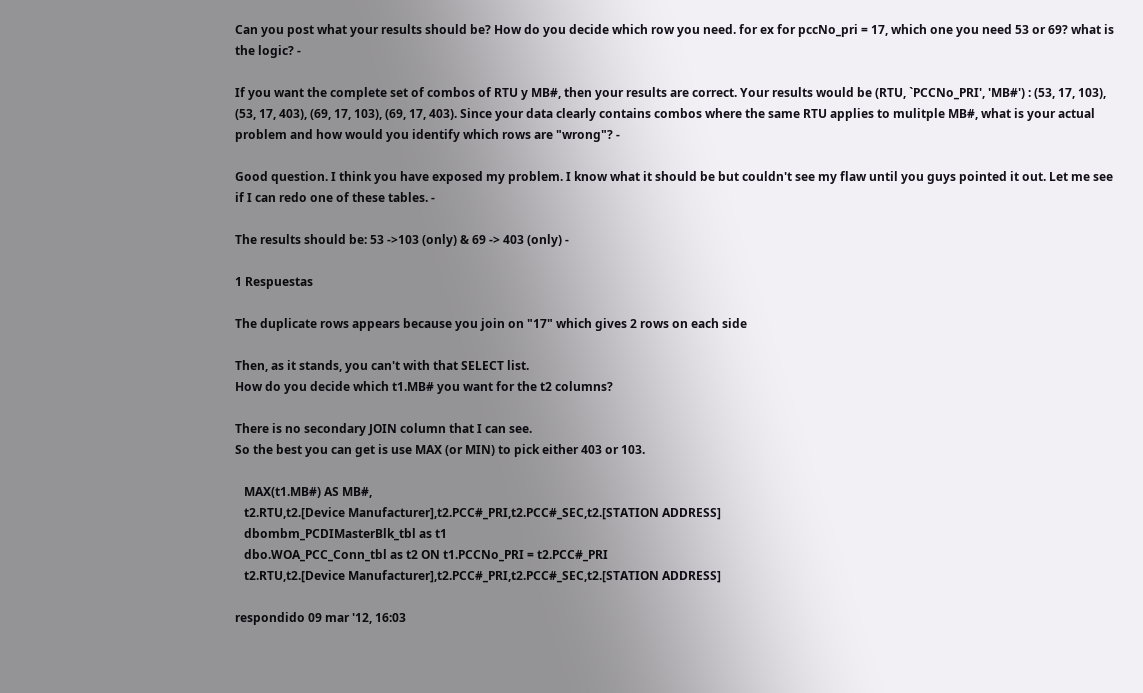Can you post what your results should be? How do you decide which row you need. for ex for pccNo_pri = 17, which one you need 53 or 69? what is the logic? -

If you want the complete set of combos of RTU y MB#, then your results are correct. Your results would be (RTU, `PCCNo_PRI', 'MB#') : (53, 17, 103), (53, 17, 403), (69, 17, 103), (69, 17, 403). Since your data clearly contains combos where the same RTU applies to mulitple MB#, what is your actual problem and how would you identify which rows are "wrong"? -

Good question. I think you have exposed my problem. I know what it should be but couldn't see my flaw until you guys pointed it out. Let me see if I can redo one of these tables. -

The results should be: 53 ->103 (only) & 69 -> 403 (only) -

1 Respuestas

The duplicate rows appears because you join on "17" which gives 2 rows on each side

Then, as it stands, you can't with that SELECT list.
How do you decide which t1.MB# you want for the t2 columns?

There is no secondary JOIN column that I can see.
So the best you can get is use MAX (or MIN) to pick either 403 or 103.

   MAX(t1.MB#) AS MB#,
   t2.RTU,t2.[Device Manufacturer],t2.PCC#_PRI,t2.PCC#_SEC,t2.[STATION ADDRESS]
   dbombm_PCDIMasterBlk_tbl as t1
   dbo.WOA_PCC_Conn_tbl as t2 ON t1.PCCNo_PRI = t2.PCC#_PRI
   t2.RTU,t2.[Device Manufacturer],t2.PCC#_PRI,t2.PCC#_SEC,t2.[STATION ADDRESS]

respondido 09 mar '12, 16:03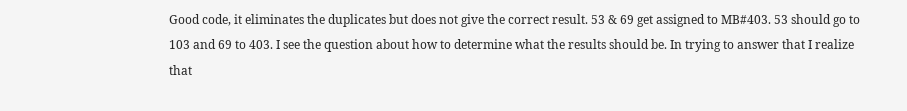Good code, it eliminates the duplicates but does not give the correct result. 53 & 69 get assigned to MB#403. 53 should go to 103 and 69 to 403. I see the question about how to determine what the results should be. In trying to answer that I realize that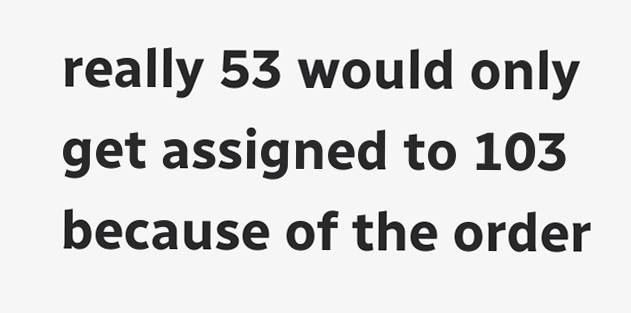really 53 would only get assigned to 103 because of the order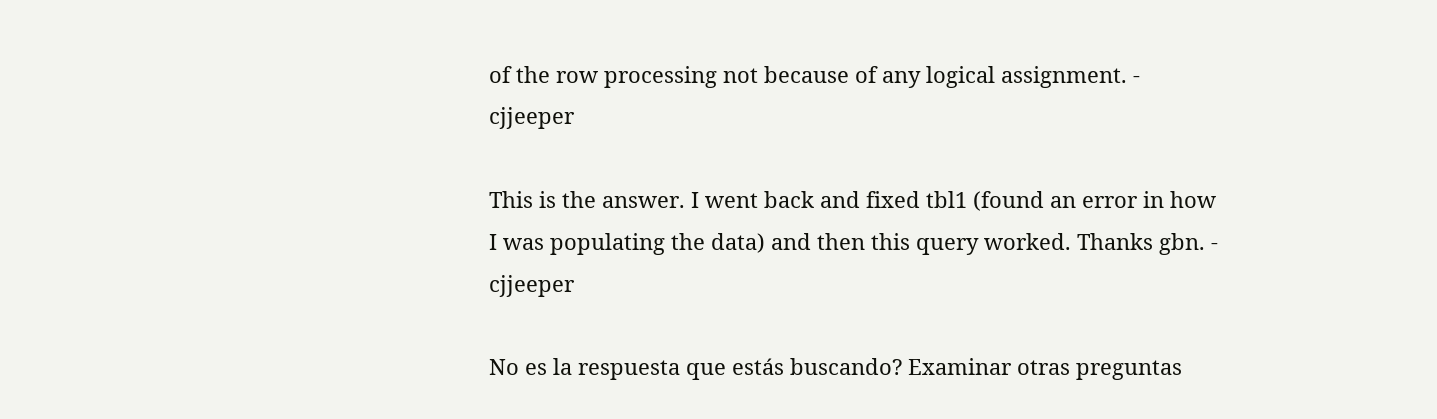of the row processing not because of any logical assignment. - cjjeeper

This is the answer. I went back and fixed tbl1 (found an error in how I was populating the data) and then this query worked. Thanks gbn. - cjjeeper

No es la respuesta que estás buscando? Examinar otras preguntas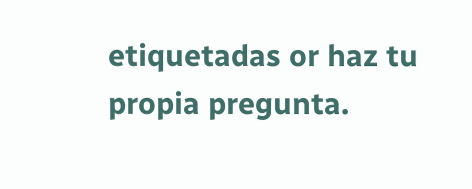etiquetadas or haz tu propia pregunta.